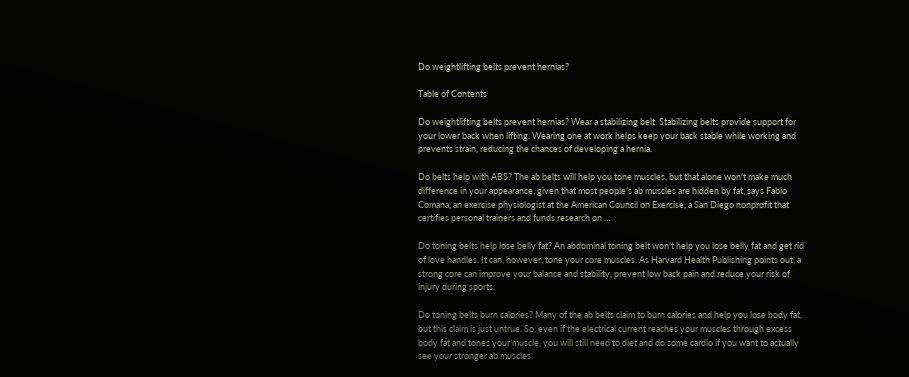Do weightlifting belts prevent hernias?

Table of Contents

Do weightlifting belts prevent hernias? Wear a stabilizing belt. Stabilizing belts provide support for your lower back when lifting. Wearing one at work helps keep your back stable while working and prevents strain, reducing the chances of developing a hernia.

Do belts help with ABS? The ab belts will help you tone muscles, but that alone won’t make much difference in your appearance, given that most people’s ab muscles are hidden by fat, says Fabio Comana, an exercise physiologist at the American Council on Exercise, a San Diego nonprofit that certifies personal trainers and funds research on …

Do toning belts help lose belly fat? An abdominal toning belt won’t help you lose belly fat and get rid of love handles. It can, however, tone your core muscles. As Harvard Health Publishing points out, a strong core can improve your balance and stability, prevent low back pain and reduce your risk of injury during sports.

Do toning belts burn calories? Many of the ab belts claim to burn calories and help you lose body fat, but this claim is just untrue. So, even if the electrical current reaches your muscles through excess body fat and tones your muscle, you will still need to diet and do some cardio if you want to actually see your stronger ab muscles.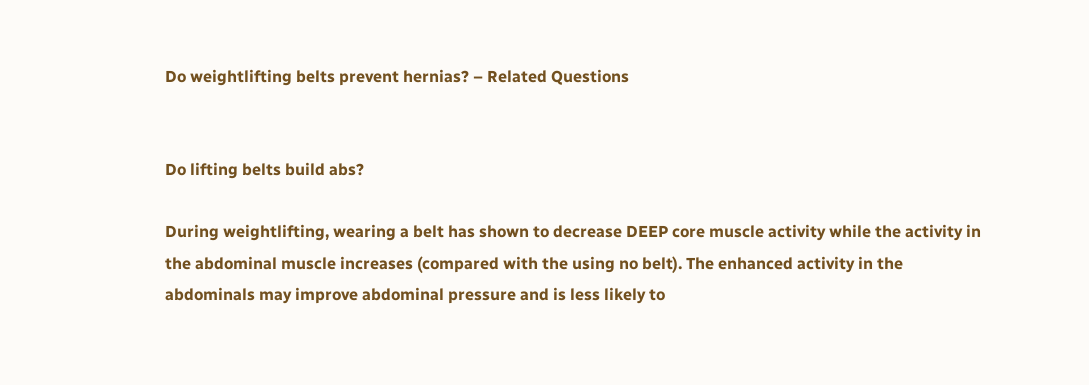Do weightlifting belts prevent hernias? – Related Questions


Do lifting belts build abs?

During weightlifting, wearing a belt has shown to decrease DEEP core muscle activity while the activity in the abdominal muscle increases (compared with the using no belt). The enhanced activity in the abdominals may improve abdominal pressure and is less likely to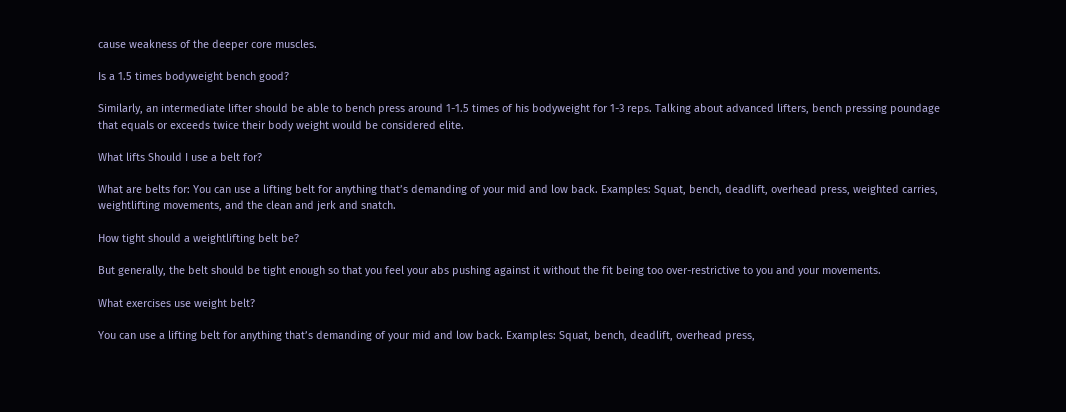cause weakness of the deeper core muscles.

Is a 1.5 times bodyweight bench good?

Similarly, an intermediate lifter should be able to bench press around 1-1.5 times of his bodyweight for 1-3 reps. Talking about advanced lifters, bench pressing poundage that equals or exceeds twice their body weight would be considered elite.

What lifts Should I use a belt for?

What are belts for: You can use a lifting belt for anything that’s demanding of your mid and low back. Examples: Squat, bench, deadlift, overhead press, weighted carries, weightlifting movements, and the clean and jerk and snatch.

How tight should a weightlifting belt be?

But generally, the belt should be tight enough so that you feel your abs pushing against it without the fit being too over-restrictive to you and your movements.

What exercises use weight belt?

You can use a lifting belt for anything that’s demanding of your mid and low back. Examples: Squat, bench, deadlift, overhead press,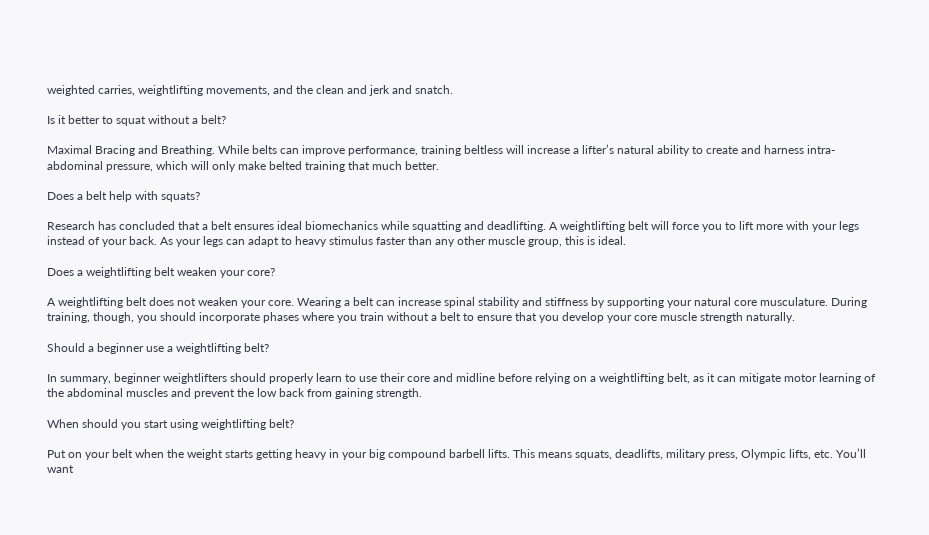weighted carries, weightlifting movements, and the clean and jerk and snatch.

Is it better to squat without a belt?

Maximal Bracing and Breathing. While belts can improve performance, training beltless will increase a lifter’s natural ability to create and harness intra-abdominal pressure, which will only make belted training that much better.

Does a belt help with squats?

Research has concluded that a belt ensures ideal biomechanics while squatting and deadlifting. A weightlifting belt will force you to lift more with your legs instead of your back. As your legs can adapt to heavy stimulus faster than any other muscle group, this is ideal.

Does a weightlifting belt weaken your core?

A weightlifting belt does not weaken your core. Wearing a belt can increase spinal stability and stiffness by supporting your natural core musculature. During training, though, you should incorporate phases where you train without a belt to ensure that you develop your core muscle strength naturally.

Should a beginner use a weightlifting belt?

In summary, beginner weightlifters should properly learn to use their core and midline before relying on a weightlifting belt, as it can mitigate motor learning of the abdominal muscles and prevent the low back from gaining strength.

When should you start using weightlifting belt?

Put on your belt when the weight starts getting heavy in your big compound barbell lifts. This means squats, deadlifts, military press, Olympic lifts, etc. You’ll want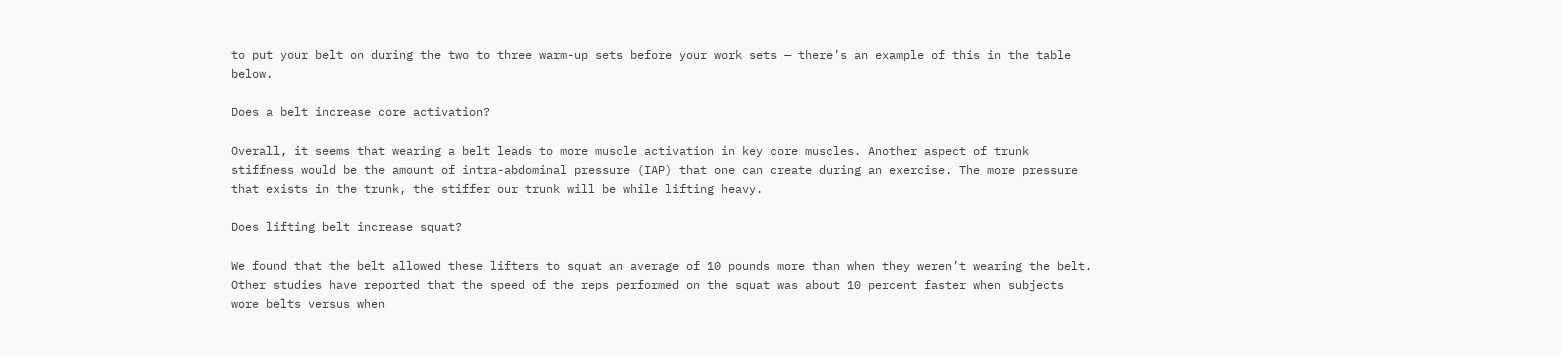to put your belt on during the two to three warm-up sets before your work sets — there’s an example of this in the table below.

Does a belt increase core activation?

Overall, it seems that wearing a belt leads to more muscle activation in key core muscles. Another aspect of trunk stiffness would be the amount of intra-abdominal pressure (IAP) that one can create during an exercise. The more pressure that exists in the trunk, the stiffer our trunk will be while lifting heavy.

Does lifting belt increase squat?

We found that the belt allowed these lifters to squat an average of 10 pounds more than when they weren’t wearing the belt. Other studies have reported that the speed of the reps performed on the squat was about 10 percent faster when subjects wore belts versus when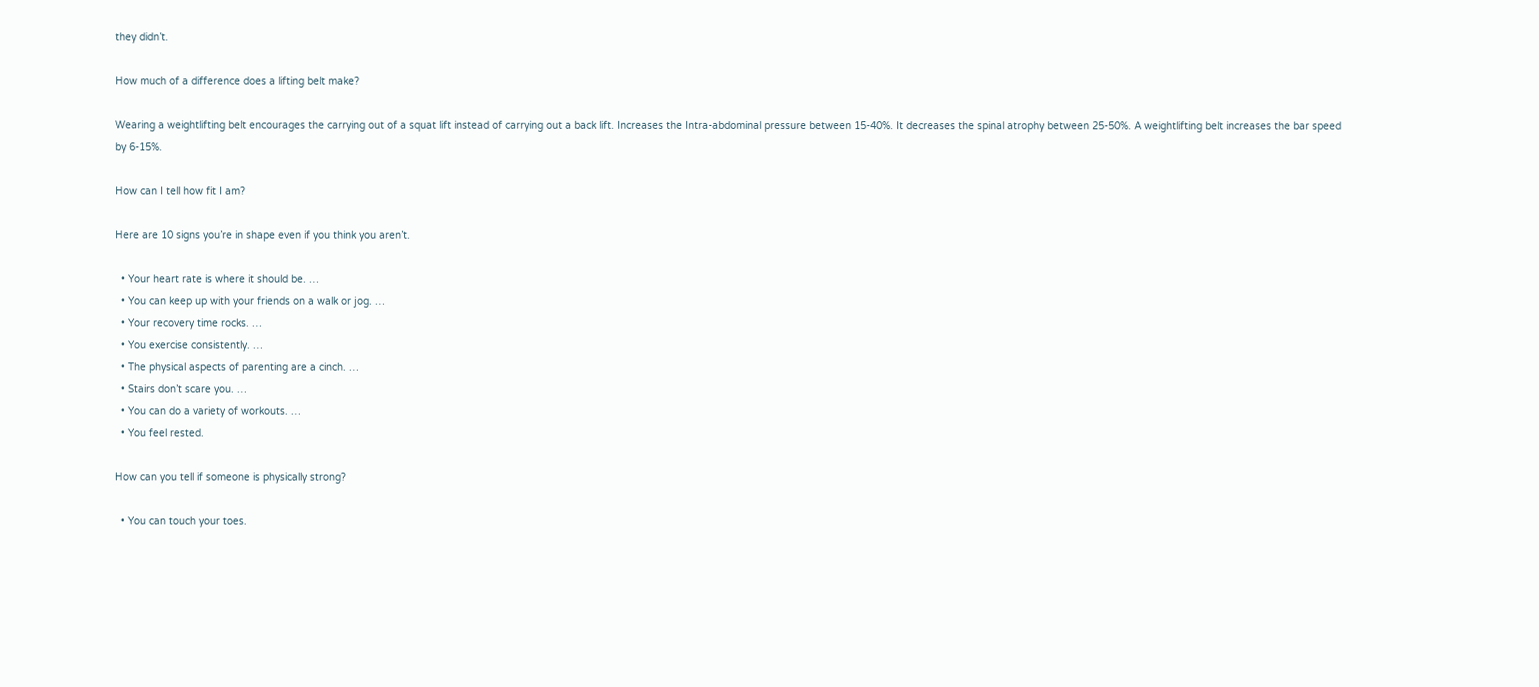they didn’t.

How much of a difference does a lifting belt make?

Wearing a weightlifting belt encourages the carrying out of a squat lift instead of carrying out a back lift. Increases the Intra-abdominal pressure between 15-40%. It decreases the spinal atrophy between 25-50%. A weightlifting belt increases the bar speed by 6-15%.

How can I tell how fit I am?

Here are 10 signs you’re in shape even if you think you aren’t.

  • Your heart rate is where it should be. …
  • You can keep up with your friends on a walk or jog. …
  • Your recovery time rocks. …
  • You exercise consistently. …
  • The physical aspects of parenting are a cinch. …
  • Stairs don’t scare you. …
  • You can do a variety of workouts. …
  • You feel rested.

How can you tell if someone is physically strong?

  • You can touch your toes.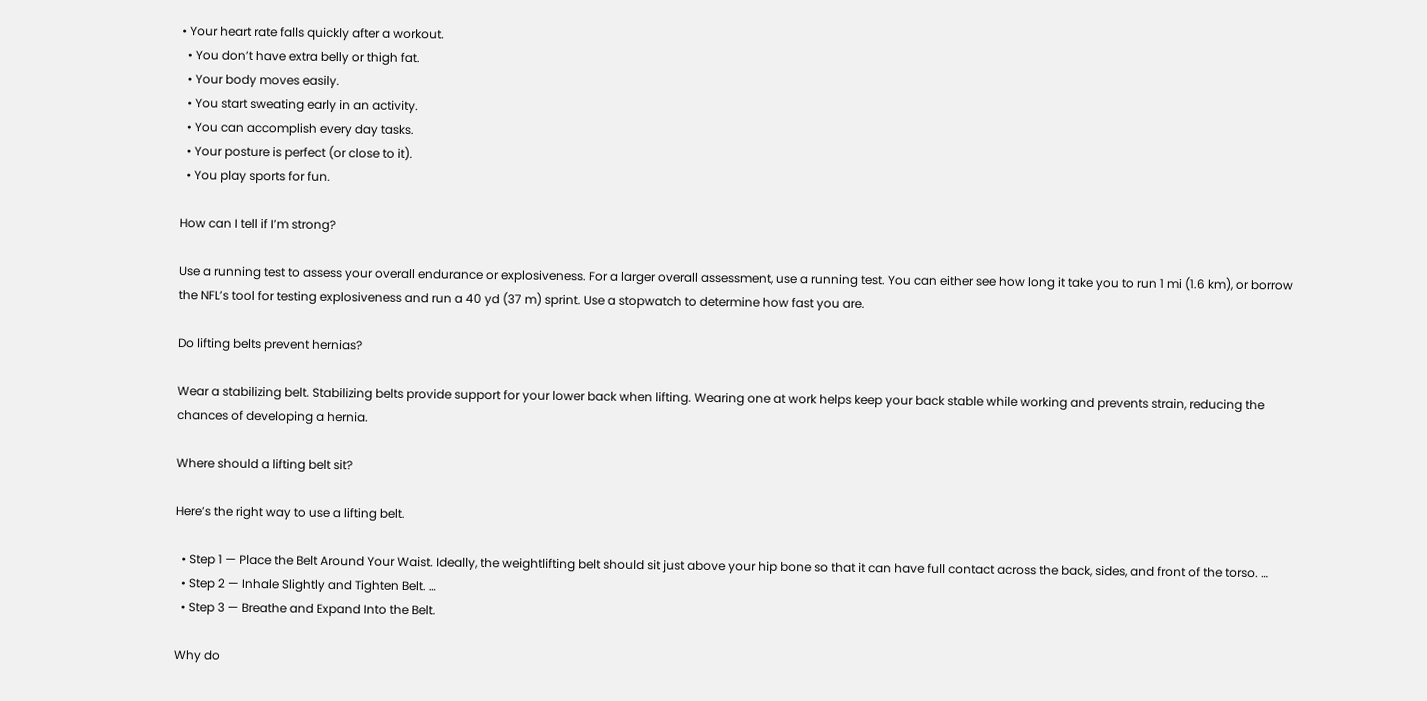• Your heart rate falls quickly after a workout.
  • You don’t have extra belly or thigh fat.
  • Your body moves easily.
  • You start sweating early in an activity.
  • You can accomplish every day tasks.
  • Your posture is perfect (or close to it).
  • You play sports for fun.

How can I tell if I’m strong?

Use a running test to assess your overall endurance or explosiveness. For a larger overall assessment, use a running test. You can either see how long it take you to run 1 mi (1.6 km), or borrow the NFL’s tool for testing explosiveness and run a 40 yd (37 m) sprint. Use a stopwatch to determine how fast you are.

Do lifting belts prevent hernias?

Wear a stabilizing belt. Stabilizing belts provide support for your lower back when lifting. Wearing one at work helps keep your back stable while working and prevents strain, reducing the chances of developing a hernia.

Where should a lifting belt sit?

Here’s the right way to use a lifting belt.

  • Step 1 — Place the Belt Around Your Waist. Ideally, the weightlifting belt should sit just above your hip bone so that it can have full contact across the back, sides, and front of the torso. …
  • Step 2 — Inhale Slightly and Tighten Belt. …
  • Step 3 — Breathe and Expand Into the Belt.

Why do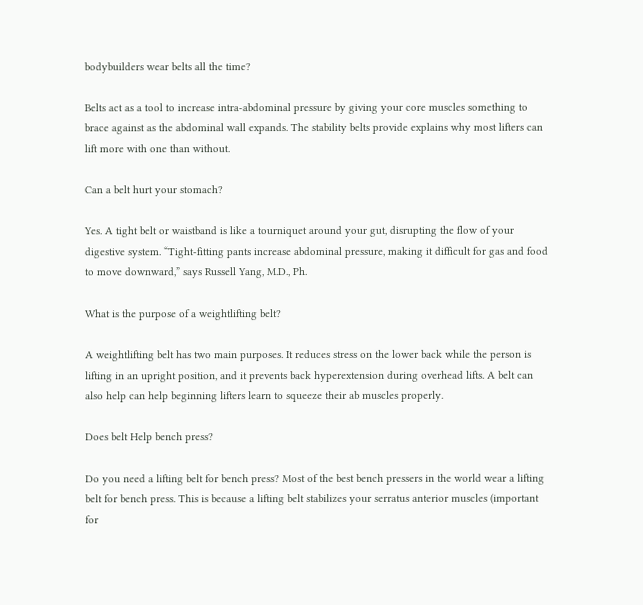bodybuilders wear belts all the time?

Belts act as a tool to increase intra-abdominal pressure by giving your core muscles something to brace against as the abdominal wall expands. The stability belts provide explains why most lifters can lift more with one than without.

Can a belt hurt your stomach?

Yes. A tight belt or waistband is like a tourniquet around your gut, disrupting the flow of your digestive system. “Tight-fitting pants increase abdominal pressure, making it difficult for gas and food to move downward,” says Russell Yang, M.D., Ph.

What is the purpose of a weightlifting belt?

A weightlifting belt has two main purposes. It reduces stress on the lower back while the person is lifting in an upright position, and it prevents back hyperextension during overhead lifts. A belt can also help can help beginning lifters learn to squeeze their ab muscles properly.

Does belt Help bench press?

Do you need a lifting belt for bench press? Most of the best bench pressers in the world wear a lifting belt for bench press. This is because a lifting belt stabilizes your serratus anterior muscles (important for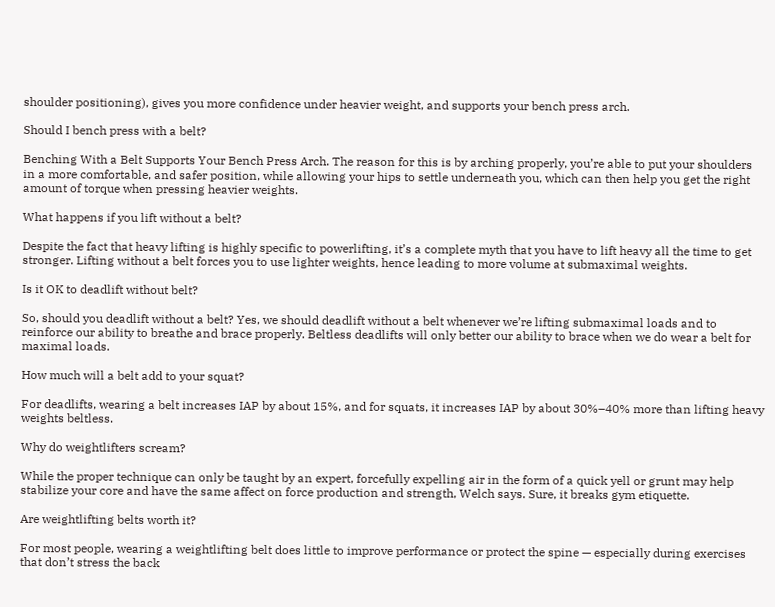shoulder positioning), gives you more confidence under heavier weight, and supports your bench press arch.

Should I bench press with a belt?

Benching With a Belt Supports Your Bench Press Arch. The reason for this is by arching properly, you’re able to put your shoulders in a more comfortable, and safer position, while allowing your hips to settle underneath you, which can then help you get the right amount of torque when pressing heavier weights.

What happens if you lift without a belt?

Despite the fact that heavy lifting is highly specific to powerlifting, it’s a complete myth that you have to lift heavy all the time to get stronger. Lifting without a belt forces you to use lighter weights, hence leading to more volume at submaximal weights.

Is it OK to deadlift without belt?

So, should you deadlift without a belt? Yes, we should deadlift without a belt whenever we’re lifting submaximal loads and to reinforce our ability to breathe and brace properly. Beltless deadlifts will only better our ability to brace when we do wear a belt for maximal loads.

How much will a belt add to your squat?

For deadlifts, wearing a belt increases IAP by about 15%, and for squats, it increases IAP by about 30%–40% more than lifting heavy weights beltless.

Why do weightlifters scream?

While the proper technique can only be taught by an expert, forcefully expelling air in the form of a quick yell or grunt may help stabilize your core and have the same affect on force production and strength, Welch says. Sure, it breaks gym etiquette.

Are weightlifting belts worth it?

For most people, wearing a weightlifting belt does little to improve performance or protect the spine — especially during exercises that don’t stress the back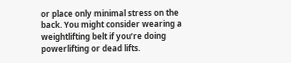or place only minimal stress on the back. You might consider wearing a weightlifting belt if you’re doing powerlifting or dead lifts.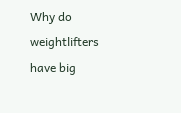Why do weightlifters have big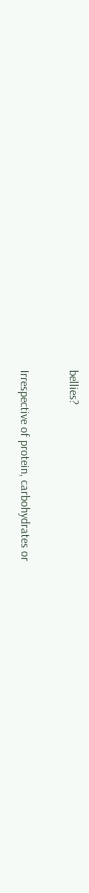bellies?

Irrespective of protein, carbohydrates or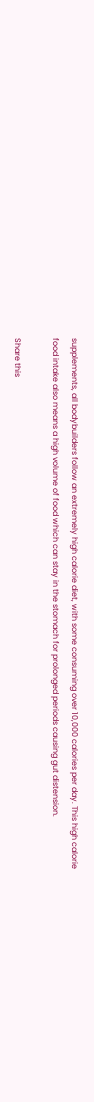supplements, all bodybuilders follow an extremely high calorie diet, with some consuming over 10,000 calories per day. This high calorie food intake also means a high volume of food which can stay in the stomach for prolonged periods causing gut distension.

Share this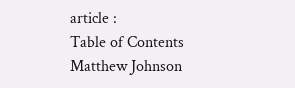article :
Table of Contents
Matthew Johnson